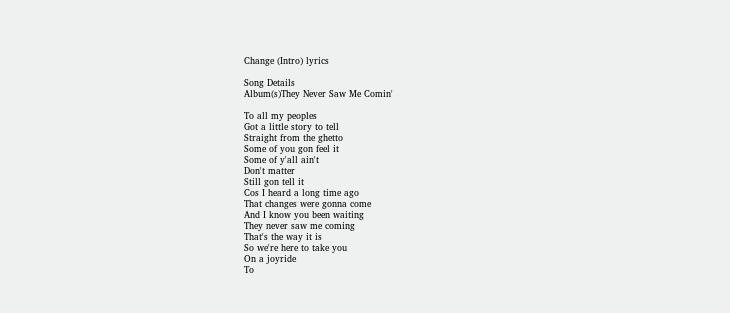Change (Intro) lyrics

Song Details
Album(s)They Never Saw Me Comin'

To all my peoples
Got a little story to tell
Straight from the ghetto
Some of you gon feel it
Some of y'all ain't
Don't matter
Still gon tell it
Cos I heard a long time ago
That changes were gonna come
And I know you been waiting
They never saw me coming
That's the way it is
So we're here to take you
On a joyride
To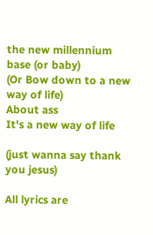the new millennium base (or baby)
(Or Bow down to a new way of life)
About ass
It's a new way of life

(just wanna say thank you jesus)

All lyrics are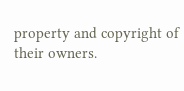property and copyright of their owners.